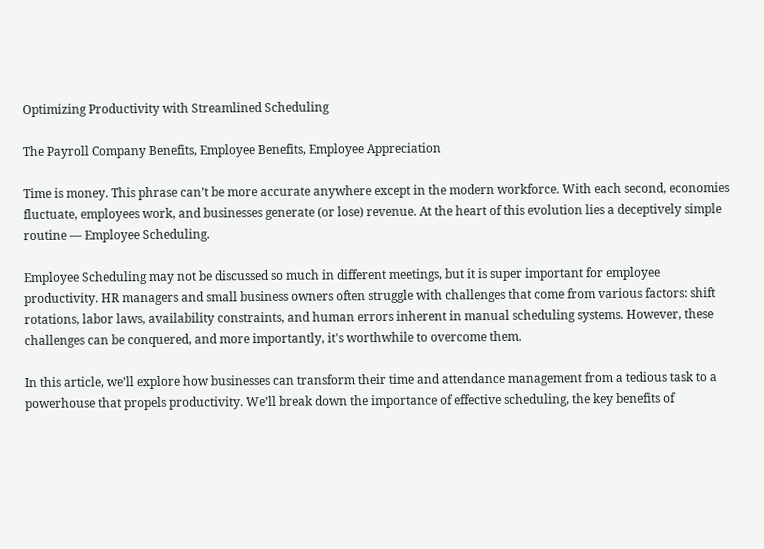Optimizing Productivity with Streamlined Scheduling

The Payroll Company Benefits, Employee Benefits, Employee Appreciation

Time is money. This phrase can’t be more accurate anywhere except in the modern workforce. With each second, economies fluctuate, employees work, and businesses generate (or lose) revenue. At the heart of this evolution lies a deceptively simple routine — Employee Scheduling.

Employee Scheduling may not be discussed so much in different meetings, but it is super important for employee productivity. HR managers and small business owners often struggle with challenges that come from various factors: shift rotations, labor laws, availability constraints, and human errors inherent in manual scheduling systems. However, these challenges can be conquered, and more importantly, it's worthwhile to overcome them.

In this article, we’ll explore how businesses can transform their time and attendance management from a tedious task to a powerhouse that propels productivity. We’ll break down the importance of effective scheduling, the key benefits of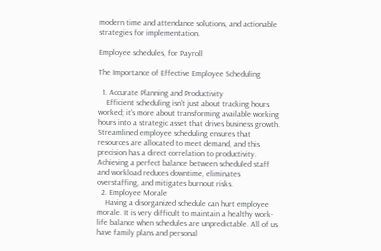modern time and attendance solutions, and actionable strategies for implementation.

Employee schedules, for Payroll

The Importance of Effective Employee Scheduling

  1. Accurate Planning and Productivity
    Efficient scheduling isn't just about tracking hours worked; it's more about transforming available working hours into a strategic asset that drives business growth. Streamlined employee scheduling ensures that resources are allocated to meet demand, and this precision has a direct correlation to productivity. Achieving a perfect balance between scheduled staff and workload reduces downtime, eliminates overstaffing, and mitigates burnout risks.
  2. Employee Morale
    Having a disorganized schedule can hurt employee morale. It is very difficult to maintain a healthy work-life balance when schedules are unpredictable. All of us have family plans and personal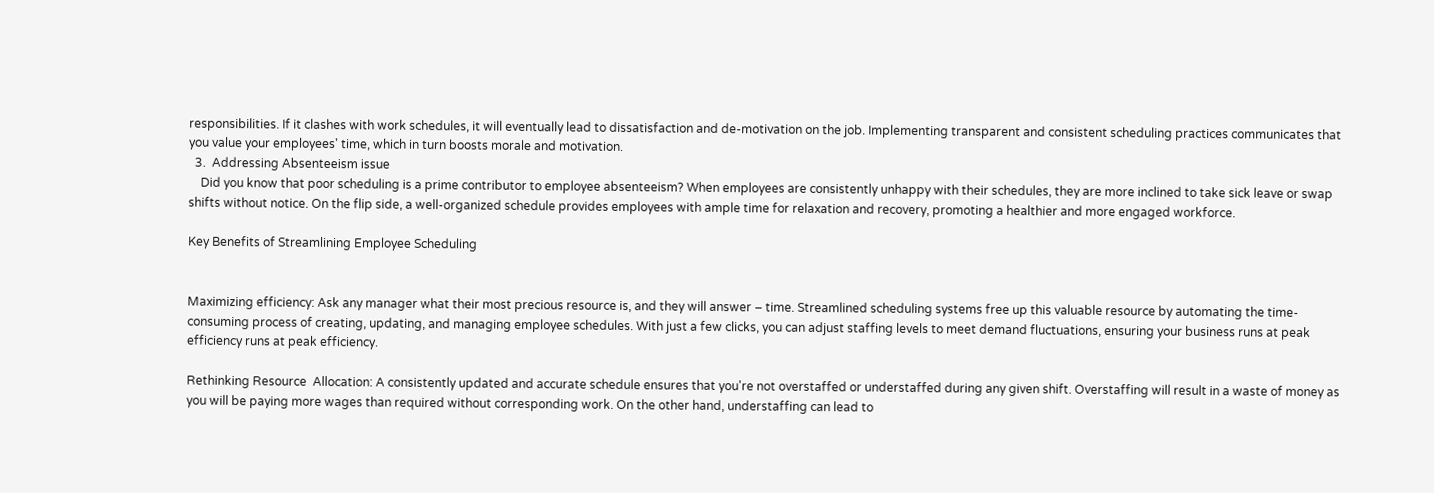responsibilities. If it clashes with work schedules, it will eventually lead to dissatisfaction and de-motivation on the job. Implementing transparent and consistent scheduling practices communicates that you value your employees' time, which in turn boosts morale and motivation.
  3.  Addressing Absenteeism issue
    Did you know that poor scheduling is a prime contributor to employee absenteeism? When employees are consistently unhappy with their schedules, they are more inclined to take sick leave or swap shifts without notice. On the flip side, a well-organized schedule provides employees with ample time for relaxation and recovery, promoting a healthier and more engaged workforce.

Key Benefits of Streamlining Employee Scheduling


Maximizing efficiency: Ask any manager what their most precious resource is, and they will answer – time. Streamlined scheduling systems free up this valuable resource by automating the time-consuming process of creating, updating, and managing employee schedules. With just a few clicks, you can adjust staffing levels to meet demand fluctuations, ensuring your business runs at peak efficiency runs at peak efficiency.

Rethinking Resource  Allocation: A consistently updated and accurate schedule ensures that you're not overstaffed or understaffed during any given shift. Overstaffing will result in a waste of money as you will be paying more wages than required without corresponding work. On the other hand, understaffing can lead to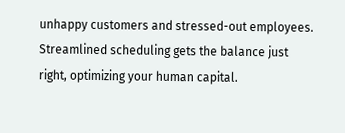unhappy customers and stressed-out employees. Streamlined scheduling gets the balance just right, optimizing your human capital.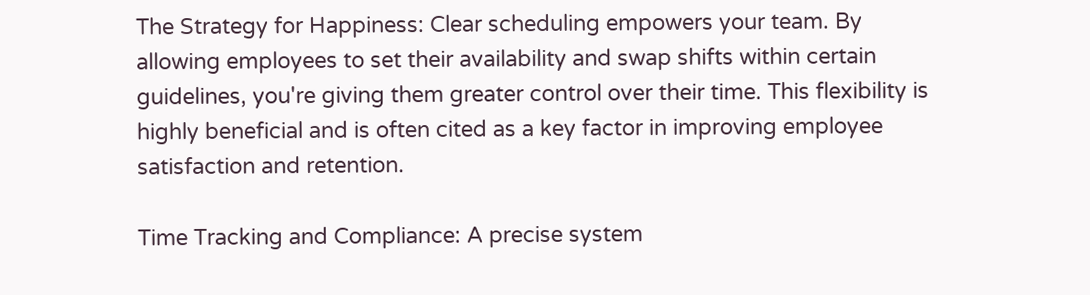The Strategy for Happiness: Clear scheduling empowers your team. By allowing employees to set their availability and swap shifts within certain guidelines, you're giving them greater control over their time. This flexibility is highly beneficial and is often cited as a key factor in improving employee satisfaction and retention.

Time Tracking and Compliance: A precise system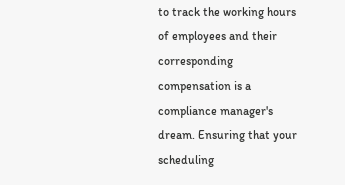to track the working hours of employees and their corresponding compensation is a compliance manager's dream. Ensuring that your scheduling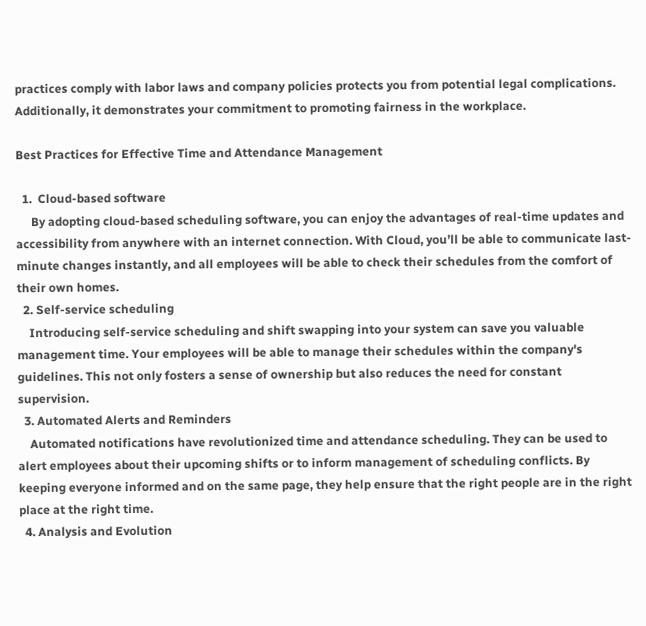practices comply with labor laws and company policies protects you from potential legal complications. Additionally, it demonstrates your commitment to promoting fairness in the workplace.

Best Practices for Effective Time and Attendance Management

  1.  Cloud-based software
     By adopting cloud-based scheduling software, you can enjoy the advantages of real-time updates and accessibility from anywhere with an internet connection. With Cloud, you’ll be able to communicate last-minute changes instantly, and all employees will be able to check their schedules from the comfort of their own homes.
  2. Self-service scheduling
    Introducing self-service scheduling and shift swapping into your system can save you valuable management time. Your employees will be able to manage their schedules within the company's guidelines. This not only fosters a sense of ownership but also reduces the need for constant supervision.
  3. Automated Alerts and Reminders
    Automated notifications have revolutionized time and attendance scheduling. They can be used to alert employees about their upcoming shifts or to inform management of scheduling conflicts. By keeping everyone informed and on the same page, they help ensure that the right people are in the right place at the right time.
  4. Analysis and Evolution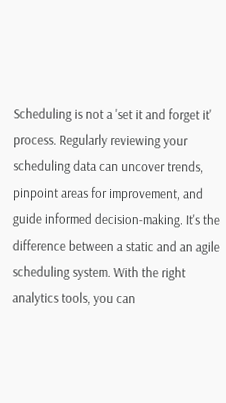Scheduling is not a 'set it and forget it' process. Regularly reviewing your scheduling data can uncover trends, pinpoint areas for improvement, and guide informed decision-making. It's the difference between a static and an agile scheduling system. With the right analytics tools, you can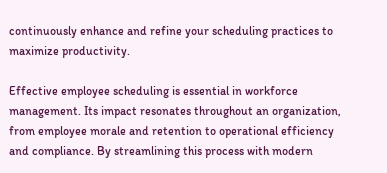continuously enhance and refine your scheduling practices to maximize productivity.

Effective employee scheduling is essential in workforce management. Its impact resonates throughout an organization, from employee morale and retention to operational efficiency and compliance. By streamlining this process with modern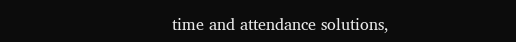time and attendance solutions,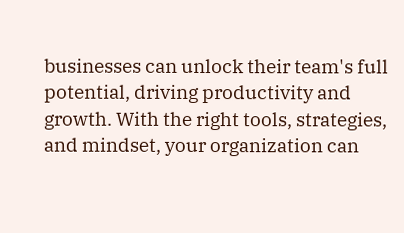businesses can unlock their team's full potential, driving productivity and growth. With the right tools, strategies, and mindset, your organization can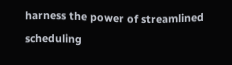harness the power of streamlined scheduling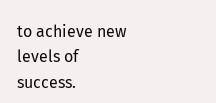to achieve new levels of success.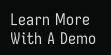Learn More With A Demo